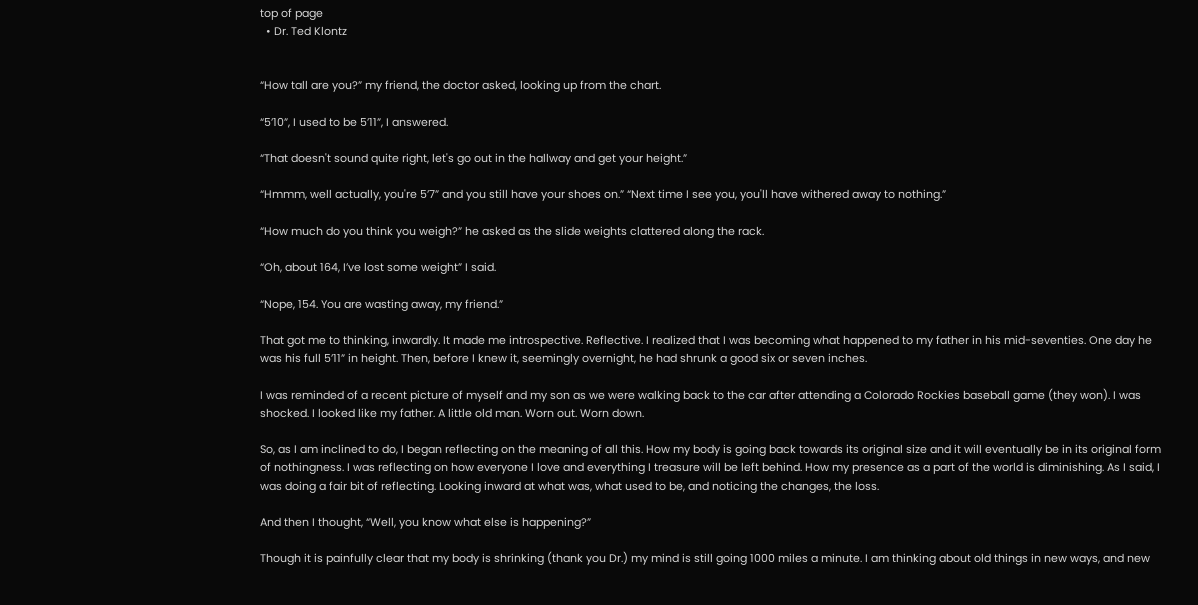top of page
  • Dr. Ted Klontz


“How tall are you?” my friend, the doctor asked, looking up from the chart.

“5’10”, I used to be 5’11”, I answered.

“That doesn't sound quite right, let's go out in the hallway and get your height.”

“Hmmm, well actually, you're 5’7” and you still have your shoes on.” “Next time I see you, you'll have withered away to nothing.”

“How much do you think you weigh?” he asked as the slide weights clattered along the rack.

“Oh, about 164, I’ve lost some weight” I said.

“Nope, 154. You are wasting away, my friend.”

That got me to thinking, inwardly. It made me introspective. Reflective. I realized that I was becoming what happened to my father in his mid-seventies. One day he was his full 5’11” in height. Then, before I knew it, seemingly overnight, he had shrunk a good six or seven inches.

I was reminded of a recent picture of myself and my son as we were walking back to the car after attending a Colorado Rockies baseball game (they won). I was shocked. I looked like my father. A little old man. Worn out. Worn down.

So, as I am inclined to do, I began reflecting on the meaning of all this. How my body is going back towards its original size and it will eventually be in its original form of nothingness. I was reflecting on how everyone I love and everything I treasure will be left behind. How my presence as a part of the world is diminishing. As I said, I was doing a fair bit of reflecting. Looking inward at what was, what used to be, and noticing the changes, the loss.

And then I thought, “Well, you know what else is happening?”

Though it is painfully clear that my body is shrinking (thank you Dr.) my mind is still going 1000 miles a minute. I am thinking about old things in new ways, and new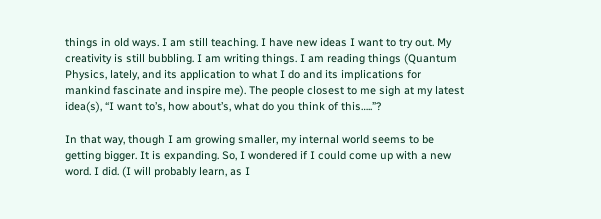things in old ways. I am still teaching. I have new ideas I want to try out. My creativity is still bubbling. I am writing things. I am reading things (Quantum Physics, lately, and its application to what I do and its implications for mankind fascinate and inspire me). The people closest to me sigh at my latest idea(s), “I want to’s, how about’s, what do you think of this…..”?

In that way, though I am growing smaller, my internal world seems to be getting bigger. It is expanding. So, I wondered if I could come up with a new word. I did. (I will probably learn, as I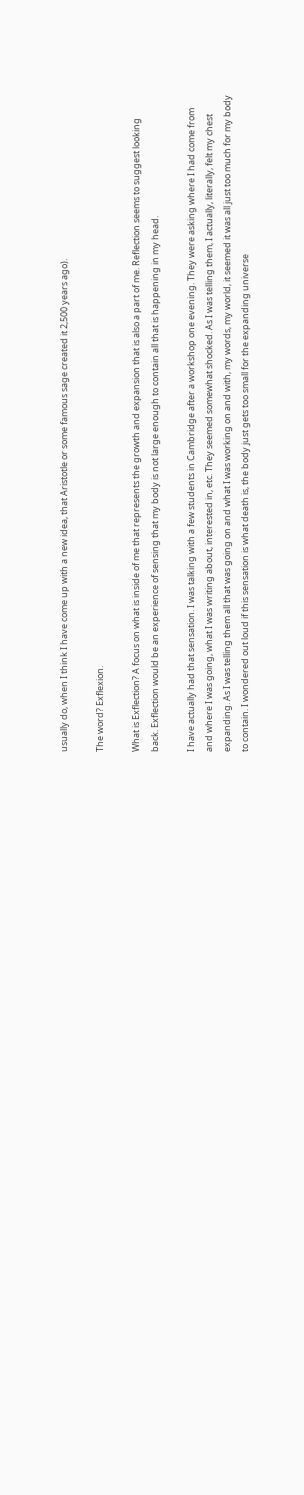usually do, when I think I have come up with a new idea, that Aristotle or some famous sage created it 2,500 years ago).

The word? Exflexion.

What is Exflection? A focus on what is inside of me that represents the growth and expansion that is also a part of me. Reflection seems to suggest looking back. Exflection would be an experience of sensing that my body is not large enough to contain all that is happening in my head.

I have actually had that sensation. I was talking with a few students in Cambridge after a workshop one evening. They were asking where I had come from and where I was going, what I was writing about, interested in, etc. They seemed somewhat shocked. As I was telling them, I actually, literally, felt my chest expanding. As I was telling them all that was going on and what I was working on and with, my words, my world, it seemed it was all just too much for my body to contain. I wondered out loud if this sensation is what death is, the body just gets too small for the expanding universe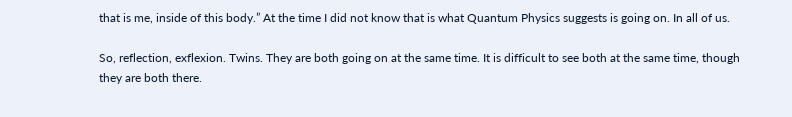that is me, inside of this body.” At the time I did not know that is what Quantum Physics suggests is going on. In all of us.

So, reflection, exflexion. Twins. They are both going on at the same time. It is difficult to see both at the same time, though they are both there.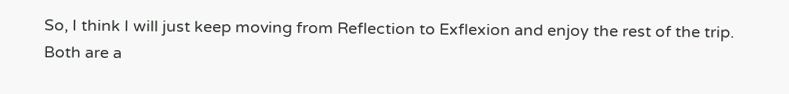So, I think I will just keep moving from Reflection to Exflexion and enjoy the rest of the trip. Both are a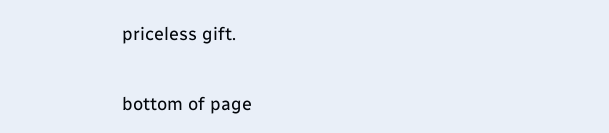priceless gift.


bottom of page